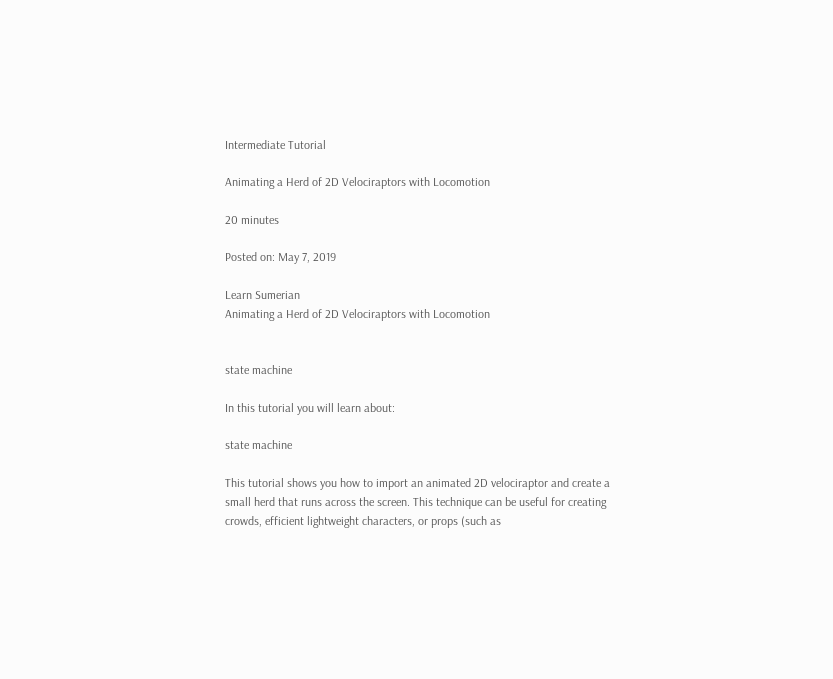Intermediate Tutorial

Animating a Herd of 2D Velociraptors with Locomotion

20 minutes

Posted on: May 7, 2019

Learn Sumerian
Animating a Herd of 2D Velociraptors with Locomotion


state machine

In this tutorial you will learn about:

state machine

This tutorial shows you how to import an animated 2D velociraptor and create a small herd that runs across the screen. This technique can be useful for creating crowds, efficient lightweight characters, or props (such as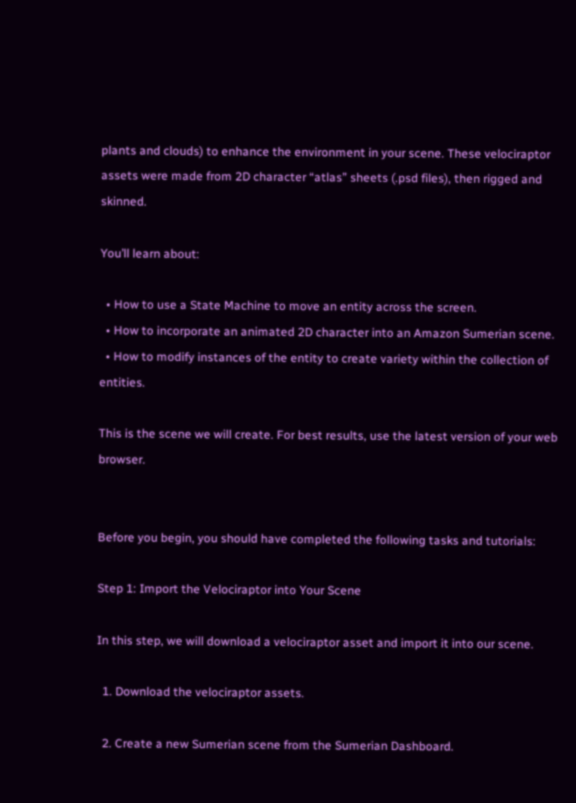plants and clouds) to enhance the environment in your scene. These velociraptor assets were made from 2D character “atlas” sheets (.psd files), then rigged and skinned.

You’ll learn about:

  • How to use a State Machine to move an entity across the screen.
  • How to incorporate an animated 2D character into an Amazon Sumerian scene.
  • How to modify instances of the entity to create variety within the collection of entities.

This is the scene we will create. For best results, use the latest version of your web browser.


Before you begin, you should have completed the following tasks and tutorials:

Step 1: Import the Velociraptor into Your Scene

In this step, we will download a velociraptor asset and import it into our scene.

  1. Download the velociraptor assets.

  2. Create a new Sumerian scene from the Sumerian Dashboard.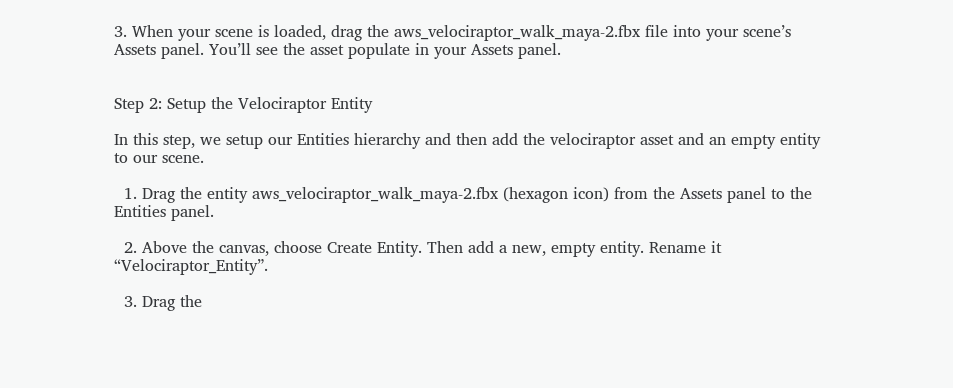3. When your scene is loaded, drag the aws_velociraptor_walk_maya-2.fbx file into your scene’s Assets panel. You’ll see the asset populate in your Assets panel.


Step 2: Setup the Velociraptor Entity

In this step, we setup our Entities hierarchy and then add the velociraptor asset and an empty entity to our scene.

  1. Drag the entity aws_velociraptor_walk_maya-2.fbx (hexagon icon) from the Assets panel to the Entities panel.

  2. Above the canvas, choose Create Entity. Then add a new, empty entity. Rename it “Velociraptor_Entity”.

  3. Drag the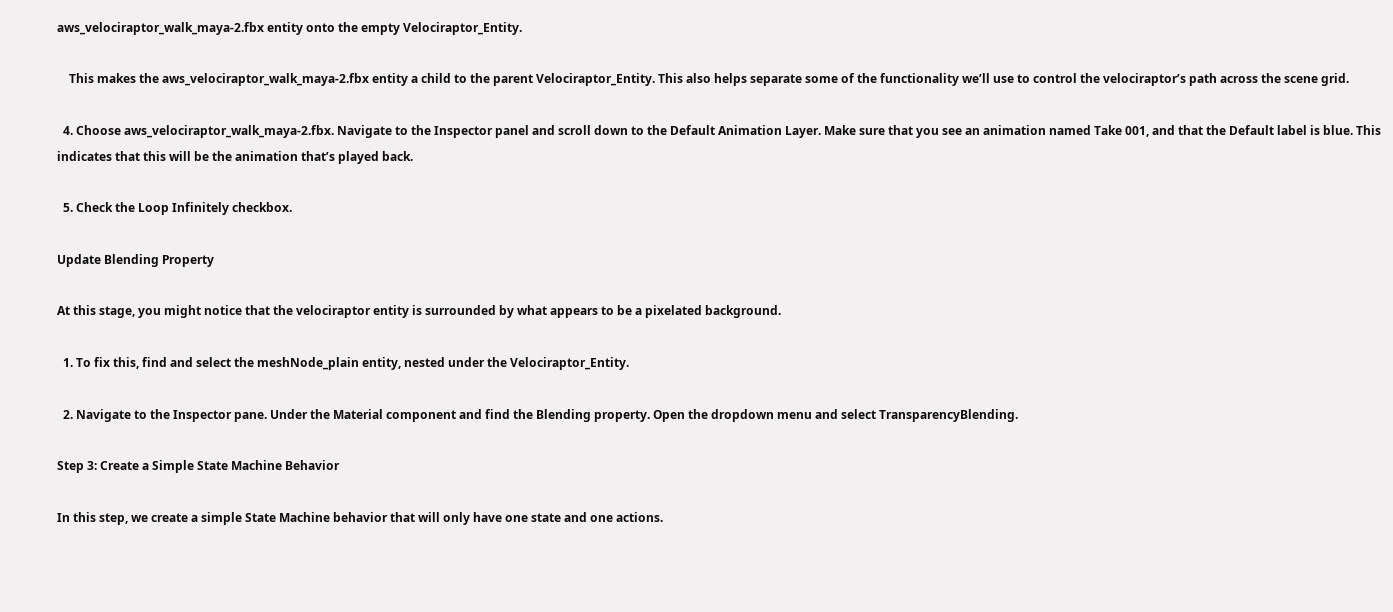aws_velociraptor_walk_maya-2.fbx entity onto the empty Velociraptor_Entity.

    This makes the aws_velociraptor_walk_maya-2.fbx entity a child to the parent Velociraptor_Entity. This also helps separate some of the functionality we’ll use to control the velociraptor’s path across the scene grid.

  4. Choose aws_velociraptor_walk_maya-2.fbx. Navigate to the Inspector panel and scroll down to the Default Animation Layer. Make sure that you see an animation named Take 001, and that the Default label is blue. This indicates that this will be the animation that’s played back.

  5. Check the Loop Infinitely checkbox.

Update Blending Property

At this stage, you might notice that the velociraptor entity is surrounded by what appears to be a pixelated background.

  1. To fix this, find and select the meshNode_plain entity, nested under the Velociraptor_Entity.

  2. Navigate to the Inspector pane. Under the Material component and find the Blending property. Open the dropdown menu and select TransparencyBlending.

Step 3: Create a Simple State Machine Behavior

In this step, we create a simple State Machine behavior that will only have one state and one actions.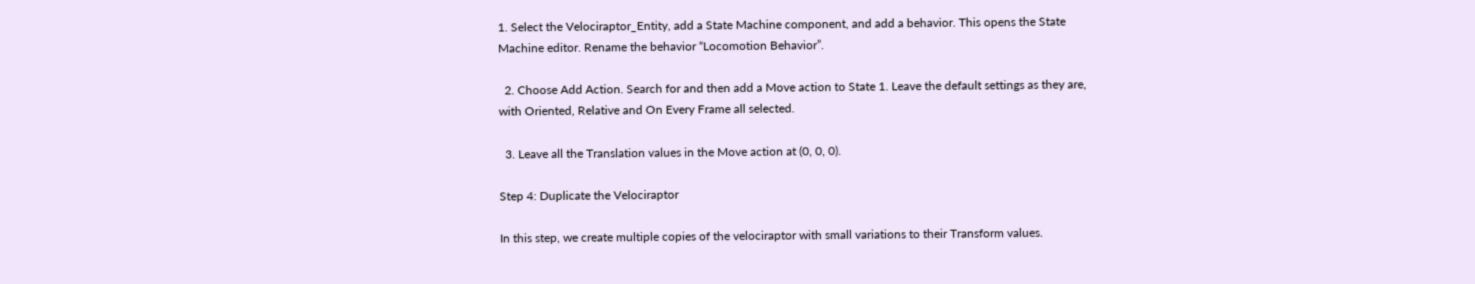1. Select the Velociraptor_Entity, add a State Machine component, and add a behavior. This opens the State Machine editor. Rename the behavior “Locomotion Behavior”.

  2. Choose Add Action. Search for and then add a Move action to State 1. Leave the default settings as they are, with Oriented, Relative and On Every Frame all selected.

  3. Leave all the Translation values in the Move action at (0, 0, 0).

Step 4: Duplicate the Velociraptor

In this step, we create multiple copies of the velociraptor with small variations to their Transform values.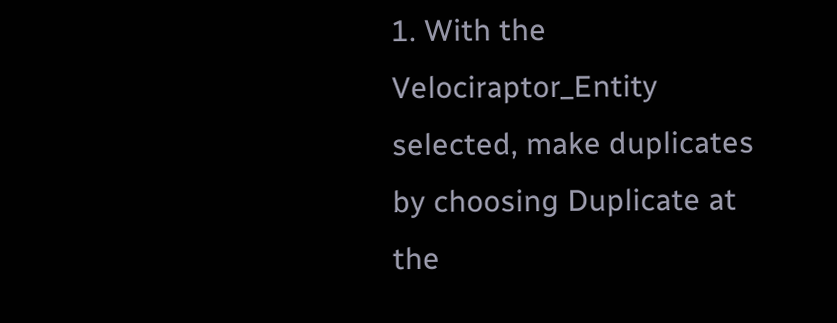1. With the Velociraptor_Entity selected, make duplicates by choosing Duplicate at the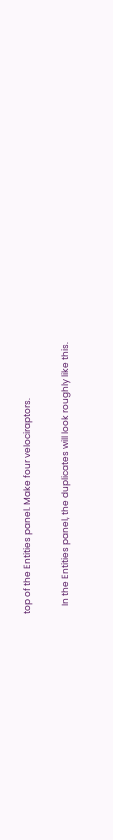top of the Entities panel. Make four velociraptors.

    In the Entities panel, the duplicates will look roughly like this.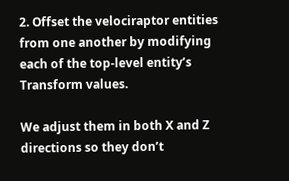2. Offset the velociraptor entities from one another by modifying each of the top-level entity’s Transform values.

We adjust them in both X and Z directions so they don’t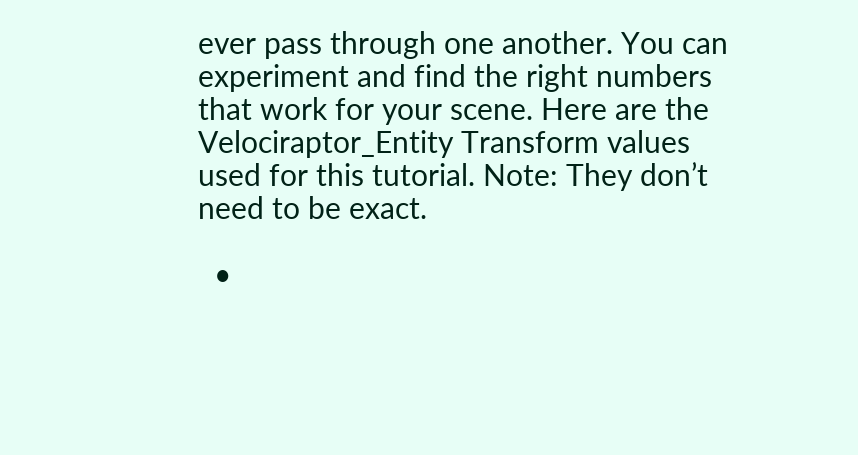ever pass through one another. You can experiment and find the right numbers that work for your scene. Here are the Velociraptor_Entity Transform values used for this tutorial. Note: They don’t need to be exact.

  •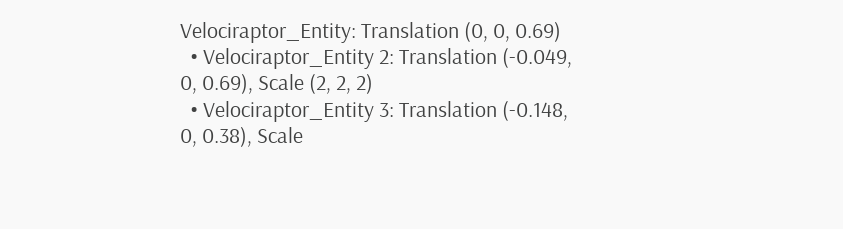Velociraptor_Entity: Translation (0, 0, 0.69)
  • Velociraptor_Entity 2: Translation (-0.049, 0, 0.69), Scale (2, 2, 2)
  • Velociraptor_Entity 3: Translation (-0.148, 0, 0.38), Scale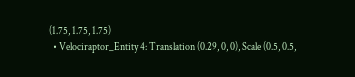(1.75, 1.75, 1.75)
  • Velociraptor_Entity 4: Translation (0.29, 0, 0), Scale (0.5, 0.5,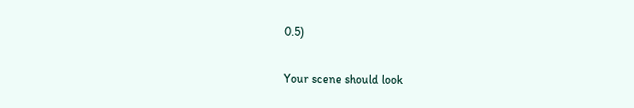0.5)

Your scene should look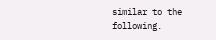similar to the following.